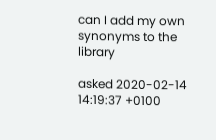can I add my own synonyms to the library

asked 2020-02-14 14:19:37 +0100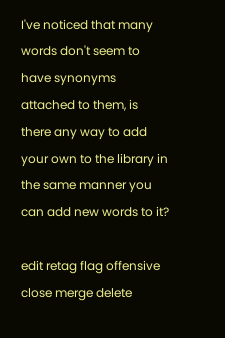I've noticed that many words don't seem to have synonyms attached to them, is there any way to add your own to the library in the same manner you can add new words to it?

edit retag flag offensive close merge delete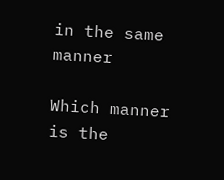in the same manner

Which manner is the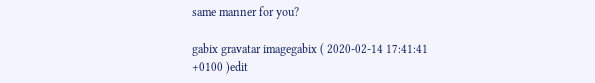same manner for you?

gabix gravatar imagegabix ( 2020-02-14 17:41:41 +0100 )edit